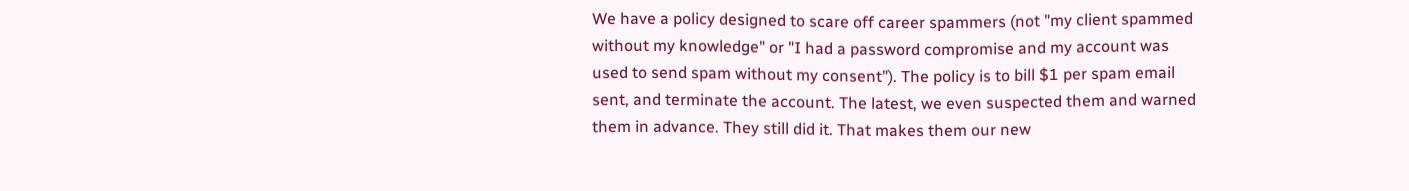We have a policy designed to scare off career spammers (not "my client spammed without my knowledge" or "I had a password compromise and my account was used to send spam without my consent"). The policy is to bill $1 per spam email sent, and terminate the account. The latest, we even suspected them and warned them in advance. They still did it. That makes them our new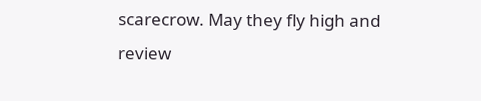scarecrow. May they fly high and review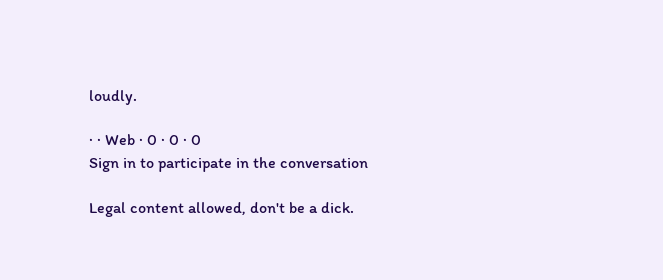loudly.

· · Web · 0 · 0 · 0
Sign in to participate in the conversation

Legal content allowed, don't be a dick.